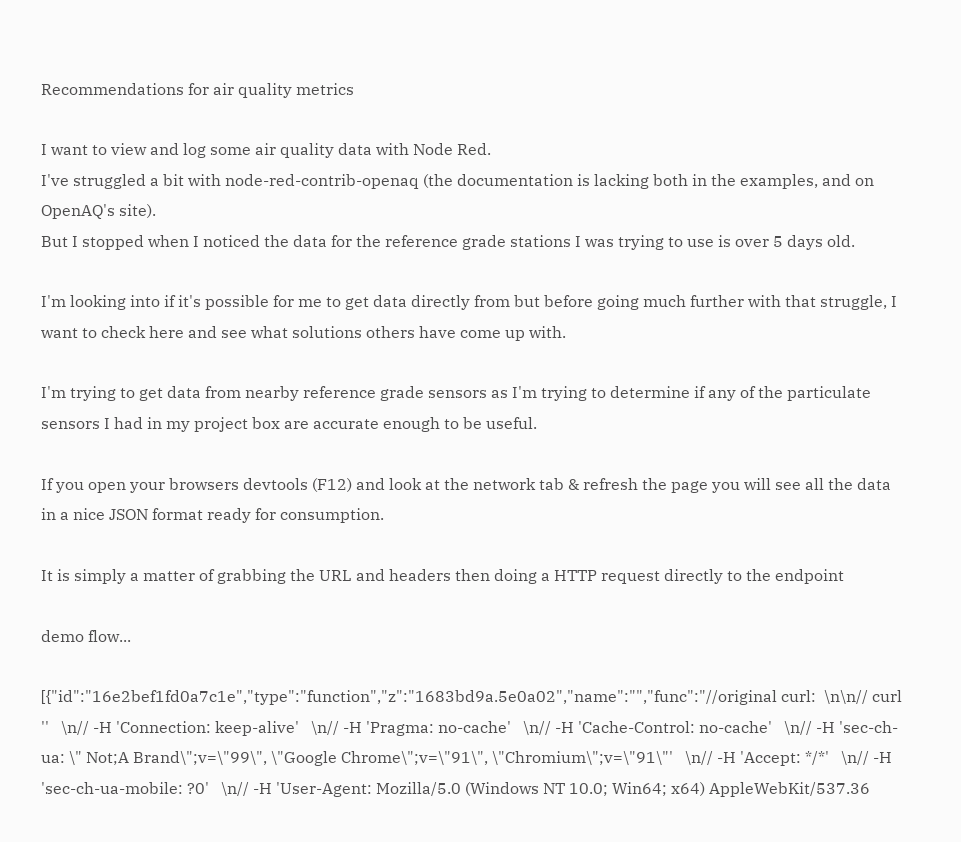Recommendations for air quality metrics

I want to view and log some air quality data with Node Red.
I've struggled a bit with node-red-contrib-openaq (the documentation is lacking both in the examples, and on OpenAQ's site).
But I stopped when I noticed the data for the reference grade stations I was trying to use is over 5 days old.

I'm looking into if it's possible for me to get data directly from but before going much further with that struggle, I want to check here and see what solutions others have come up with.

I'm trying to get data from nearby reference grade sensors as I'm trying to determine if any of the particulate sensors I had in my project box are accurate enough to be useful.

If you open your browsers devtools (F12) and look at the network tab & refresh the page you will see all the data in a nice JSON format ready for consumption.

It is simply a matter of grabbing the URL and headers then doing a HTTP request directly to the endpoint

demo flow...

[{"id":"16e2bef1fd0a7c1e","type":"function","z":"1683bd9a.5e0a02","name":"","func":"//original curl:  \n\n// curl ''   \n// -H 'Connection: keep-alive'   \n// -H 'Pragma: no-cache'   \n// -H 'Cache-Control: no-cache'   \n// -H 'sec-ch-ua: \" Not;A Brand\";v=\"99\", \"Google Chrome\";v=\"91\", \"Chromium\";v=\"91\"'   \n// -H 'Accept: */*'   \n// -H 'sec-ch-ua-mobile: ?0'   \n// -H 'User-Agent: Mozilla/5.0 (Windows NT 10.0; Win64; x64) AppleWebKit/537.36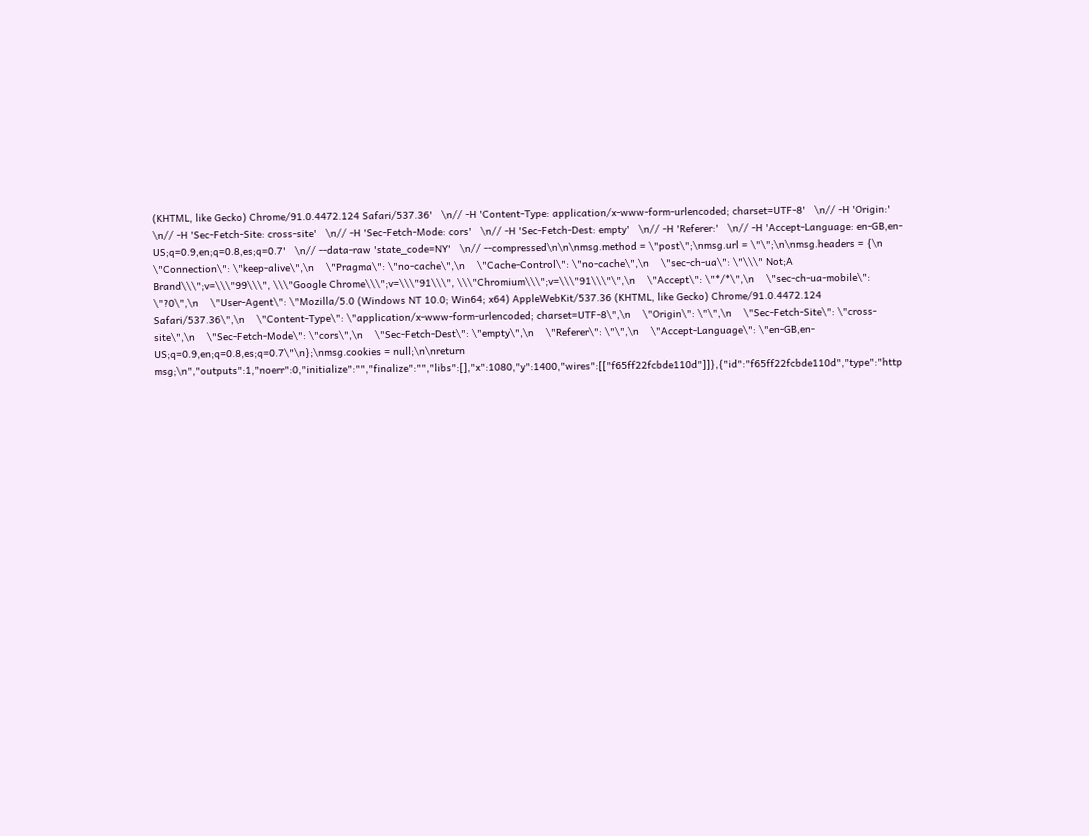(KHTML, like Gecko) Chrome/91.0.4472.124 Safari/537.36'   \n// -H 'Content-Type: application/x-www-form-urlencoded; charset=UTF-8'   \n// -H 'Origin:'   \n// -H 'Sec-Fetch-Site: cross-site'   \n// -H 'Sec-Fetch-Mode: cors'   \n// -H 'Sec-Fetch-Dest: empty'   \n// -H 'Referer:'   \n// -H 'Accept-Language: en-GB,en-US;q=0.9,en;q=0.8,es;q=0.7'   \n// --data-raw 'state_code=NY'   \n// --compressed\n\n\nmsg.method = \"post\";\nmsg.url = \"\";\n\nmsg.headers = {\n    \"Connection\": \"keep-alive\",\n    \"Pragma\": \"no-cache\",\n    \"Cache-Control\": \"no-cache\",\n    \"sec-ch-ua\": \"\\\" Not;A Brand\\\";v=\\\"99\\\", \\\"Google Chrome\\\";v=\\\"91\\\", \\\"Chromium\\\";v=\\\"91\\\"\",\n    \"Accept\": \"*/*\",\n    \"sec-ch-ua-mobile\": \"?0\",\n    \"User-Agent\": \"Mozilla/5.0 (Windows NT 10.0; Win64; x64) AppleWebKit/537.36 (KHTML, like Gecko) Chrome/91.0.4472.124 Safari/537.36\",\n    \"Content-Type\": \"application/x-www-form-urlencoded; charset=UTF-8\",\n    \"Origin\": \"\",\n    \"Sec-Fetch-Site\": \"cross-site\",\n    \"Sec-Fetch-Mode\": \"cors\",\n    \"Sec-Fetch-Dest\": \"empty\",\n    \"Referer\": \"\",\n    \"Accept-Language\": \"en-GB,en-US;q=0.9,en;q=0.8,es;q=0.7\"\n};\nmsg.cookies = null;\n\nreturn msg;\n","outputs":1,"noerr":0,"initialize":"","finalize":"","libs":[],"x":1080,"y":1400,"wires":[["f65ff22fcbde110d"]]},{"id":"f65ff22fcbde110d","type":"http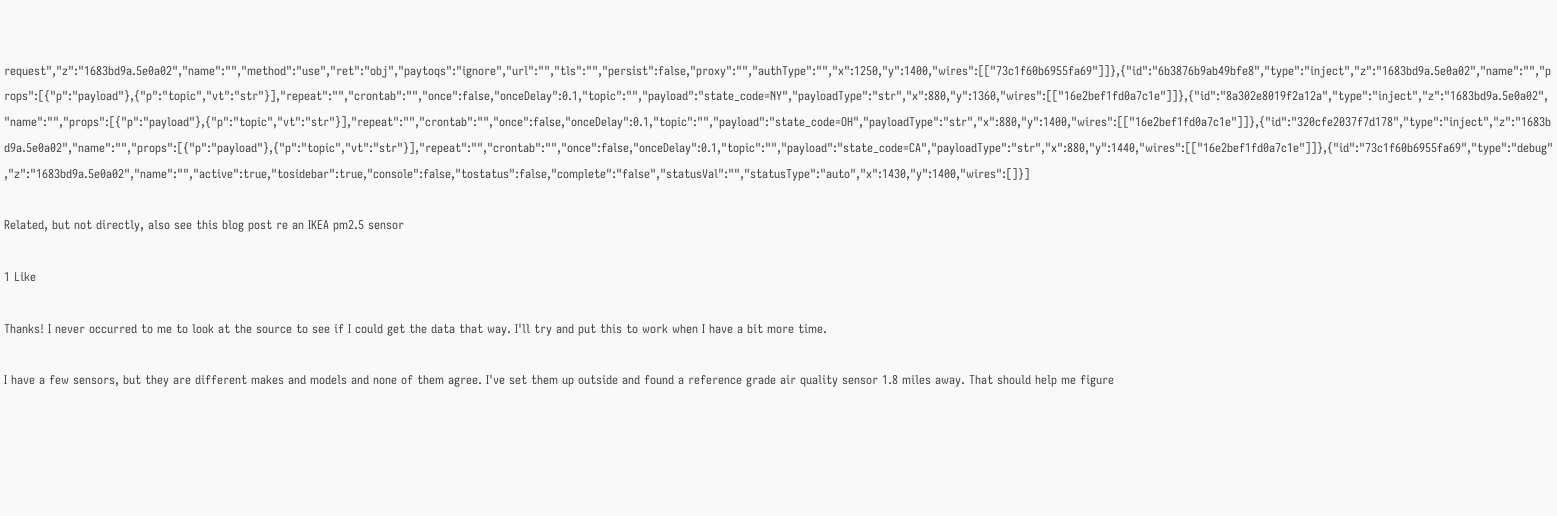request","z":"1683bd9a.5e0a02","name":"","method":"use","ret":"obj","paytoqs":"ignore","url":"","tls":"","persist":false,"proxy":"","authType":"","x":1250,"y":1400,"wires":[["73c1f60b6955fa69"]]},{"id":"6b3876b9ab49bfe8","type":"inject","z":"1683bd9a.5e0a02","name":"","props":[{"p":"payload"},{"p":"topic","vt":"str"}],"repeat":"","crontab":"","once":false,"onceDelay":0.1,"topic":"","payload":"state_code=NY","payloadType":"str","x":880,"y":1360,"wires":[["16e2bef1fd0a7c1e"]]},{"id":"8a302e8019f2a12a","type":"inject","z":"1683bd9a.5e0a02","name":"","props":[{"p":"payload"},{"p":"topic","vt":"str"}],"repeat":"","crontab":"","once":false,"onceDelay":0.1,"topic":"","payload":"state_code=OH","payloadType":"str","x":880,"y":1400,"wires":[["16e2bef1fd0a7c1e"]]},{"id":"320cfe2037f7d178","type":"inject","z":"1683bd9a.5e0a02","name":"","props":[{"p":"payload"},{"p":"topic","vt":"str"}],"repeat":"","crontab":"","once":false,"onceDelay":0.1,"topic":"","payload":"state_code=CA","payloadType":"str","x":880,"y":1440,"wires":[["16e2bef1fd0a7c1e"]]},{"id":"73c1f60b6955fa69","type":"debug","z":"1683bd9a.5e0a02","name":"","active":true,"tosidebar":true,"console":false,"tostatus":false,"complete":"false","statusVal":"","statusType":"auto","x":1430,"y":1400,"wires":[]}]

Related, but not directly, also see this blog post re an IKEA pm2.5 sensor

1 Like

Thanks! I never occurred to me to look at the source to see if I could get the data that way. I'll try and put this to work when I have a bit more time.

I have a few sensors, but they are different makes and models and none of them agree. I've set them up outside and found a reference grade air quality sensor 1.8 miles away. That should help me figure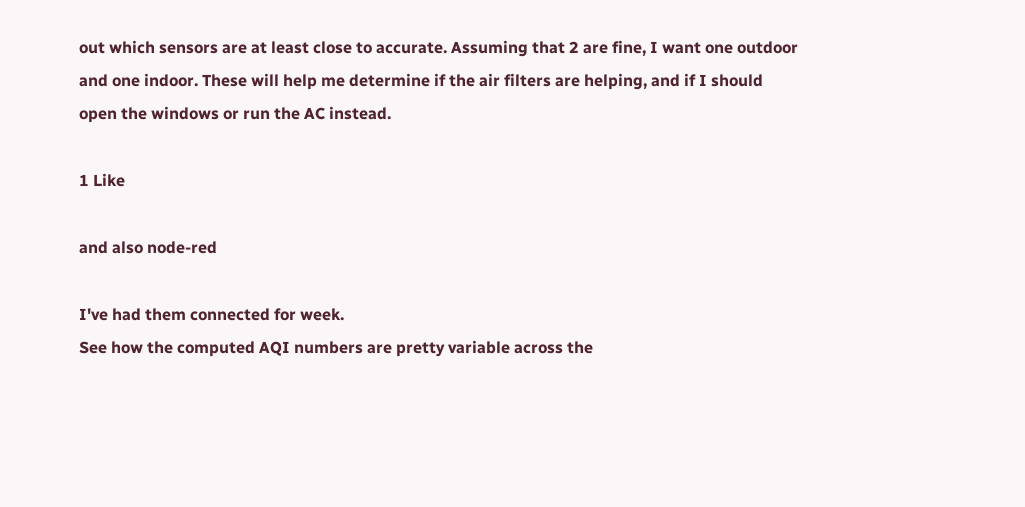out which sensors are at least close to accurate. Assuming that 2 are fine, I want one outdoor and one indoor. These will help me determine if the air filters are helping, and if I should open the windows or run the AC instead.

1 Like

and also node-red

I've had them connected for week.
See how the computed AQI numbers are pretty variable across the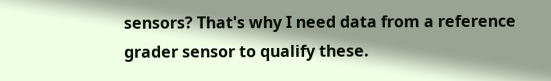sensors? That's why I need data from a reference grader sensor to qualify these.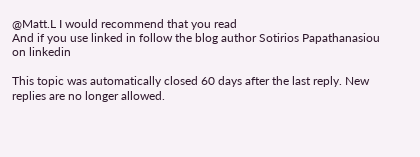@Matt.L I would recommend that you read
And if you use linked in follow the blog author Sotirios Papathanasiou on linkedin

This topic was automatically closed 60 days after the last reply. New replies are no longer allowed.